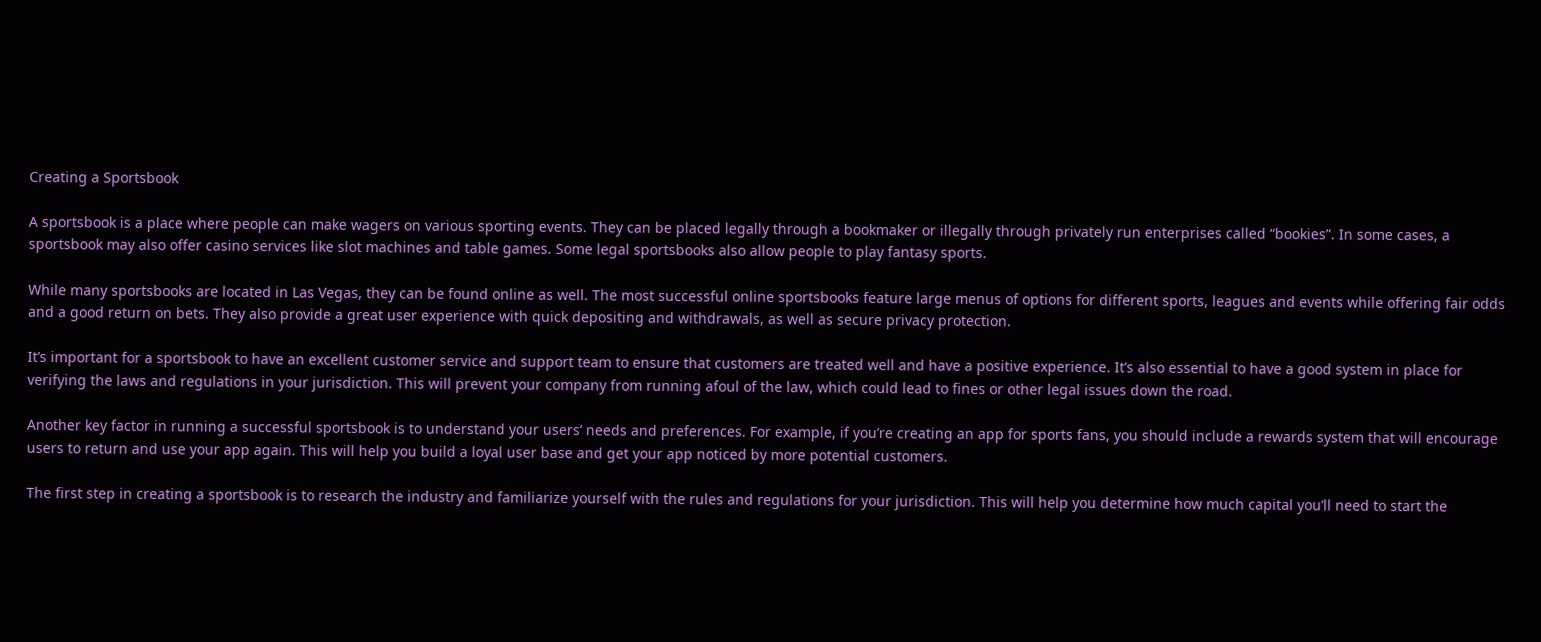Creating a Sportsbook

A sportsbook is a place where people can make wagers on various sporting events. They can be placed legally through a bookmaker or illegally through privately run enterprises called “bookies”. In some cases, a sportsbook may also offer casino services like slot machines and table games. Some legal sportsbooks also allow people to play fantasy sports.

While many sportsbooks are located in Las Vegas, they can be found online as well. The most successful online sportsbooks feature large menus of options for different sports, leagues and events while offering fair odds and a good return on bets. They also provide a great user experience with quick depositing and withdrawals, as well as secure privacy protection.

It’s important for a sportsbook to have an excellent customer service and support team to ensure that customers are treated well and have a positive experience. It’s also essential to have a good system in place for verifying the laws and regulations in your jurisdiction. This will prevent your company from running afoul of the law, which could lead to fines or other legal issues down the road.

Another key factor in running a successful sportsbook is to understand your users’ needs and preferences. For example, if you’re creating an app for sports fans, you should include a rewards system that will encourage users to return and use your app again. This will help you build a loyal user base and get your app noticed by more potential customers.

The first step in creating a sportsbook is to research the industry and familiarize yourself with the rules and regulations for your jurisdiction. This will help you determine how much capital you’ll need to start the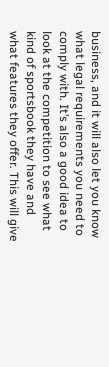business, and it will also let you know what legal requirements you need to comply with. It’s also a good idea to look at the competition to see what kind of sportsbook they have and what features they offer. This will give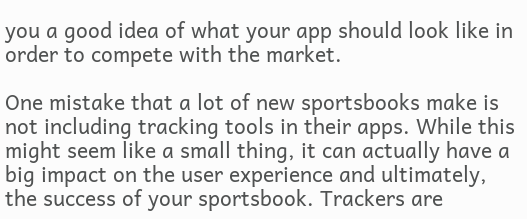you a good idea of what your app should look like in order to compete with the market.

One mistake that a lot of new sportsbooks make is not including tracking tools in their apps. While this might seem like a small thing, it can actually have a big impact on the user experience and ultimately, the success of your sportsbook. Trackers are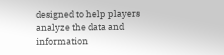designed to help players analyze the data and information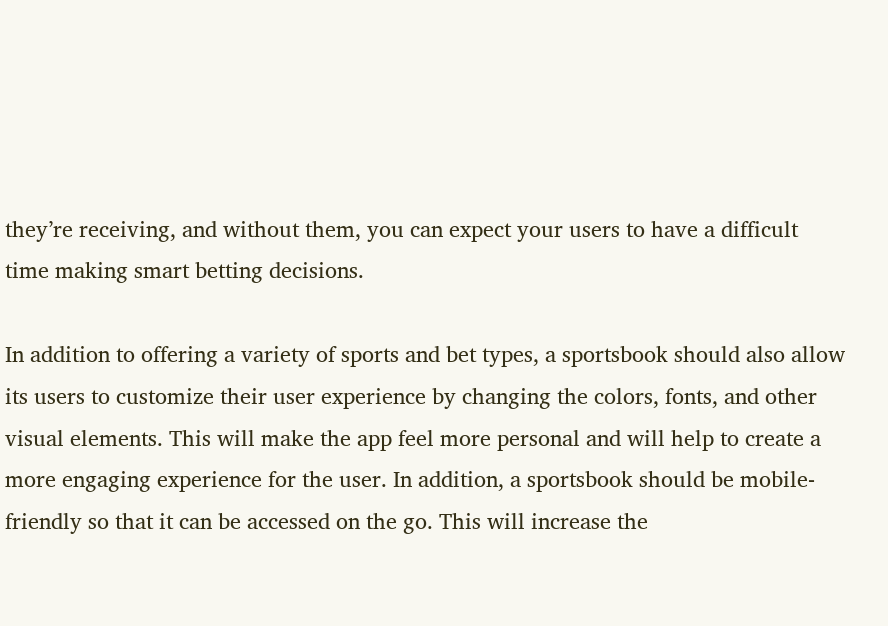they’re receiving, and without them, you can expect your users to have a difficult time making smart betting decisions.

In addition to offering a variety of sports and bet types, a sportsbook should also allow its users to customize their user experience by changing the colors, fonts, and other visual elements. This will make the app feel more personal and will help to create a more engaging experience for the user. In addition, a sportsbook should be mobile-friendly so that it can be accessed on the go. This will increase the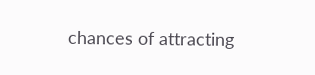chances of attracting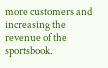more customers and increasing the revenue of the sportsbook.